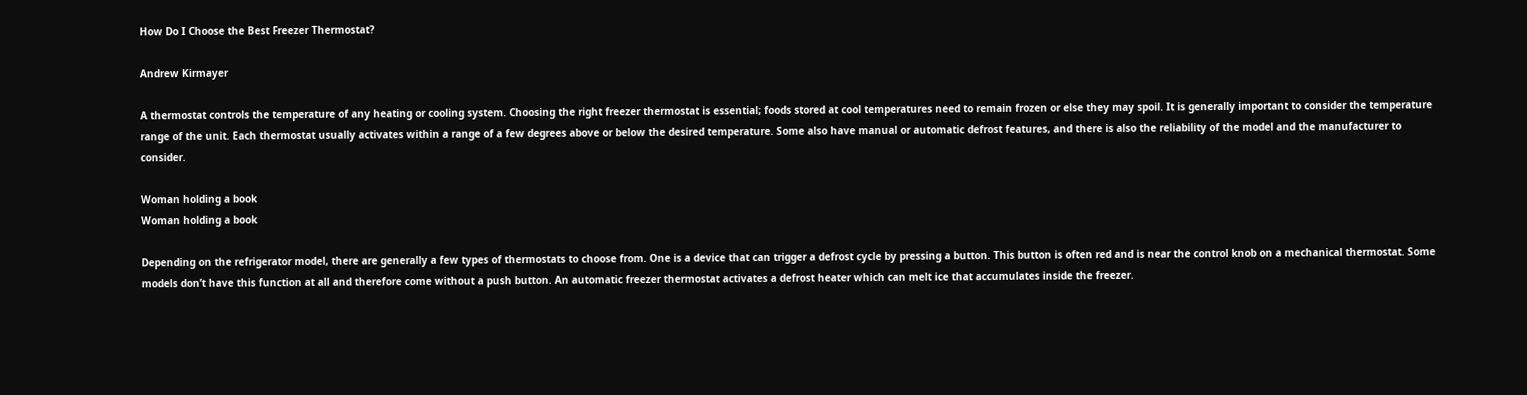How Do I Choose the Best Freezer Thermostat?

Andrew Kirmayer

A thermostat controls the temperature of any heating or cooling system. Choosing the right freezer thermostat is essential; foods stored at cool temperatures need to remain frozen or else they may spoil. It is generally important to consider the temperature range of the unit. Each thermostat usually activates within a range of a few degrees above or below the desired temperature. Some also have manual or automatic defrost features, and there is also the reliability of the model and the manufacturer to consider.

Woman holding a book
Woman holding a book

Depending on the refrigerator model, there are generally a few types of thermostats to choose from. One is a device that can trigger a defrost cycle by pressing a button. This button is often red and is near the control knob on a mechanical thermostat. Some models don’t have this function at all and therefore come without a push button. An automatic freezer thermostat activates a defrost heater which can melt ice that accumulates inside the freezer.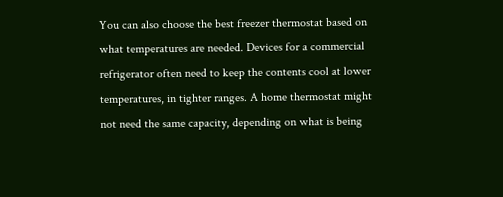You can also choose the best freezer thermostat based on what temperatures are needed. Devices for a commercial refrigerator often need to keep the contents cool at lower temperatures, in tighter ranges. A home thermostat might not need the same capacity, depending on what is being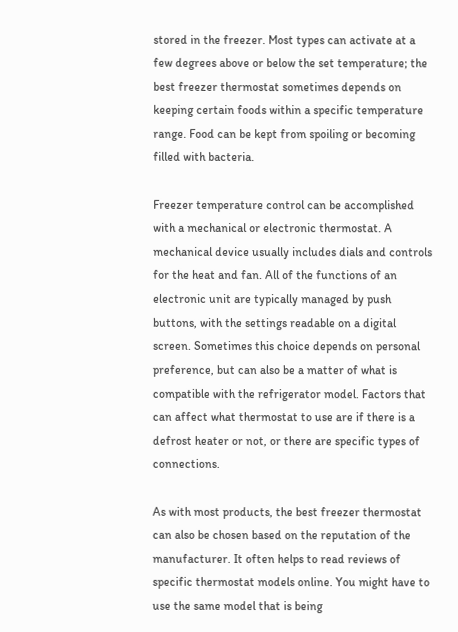stored in the freezer. Most types can activate at a few degrees above or below the set temperature; the best freezer thermostat sometimes depends on keeping certain foods within a specific temperature range. Food can be kept from spoiling or becoming filled with bacteria.

Freezer temperature control can be accomplished with a mechanical or electronic thermostat. A mechanical device usually includes dials and controls for the heat and fan. All of the functions of an electronic unit are typically managed by push buttons, with the settings readable on a digital screen. Sometimes this choice depends on personal preference, but can also be a matter of what is compatible with the refrigerator model. Factors that can affect what thermostat to use are if there is a defrost heater or not, or there are specific types of connections.

As with most products, the best freezer thermostat can also be chosen based on the reputation of the manufacturer. It often helps to read reviews of specific thermostat models online. You might have to use the same model that is being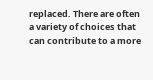replaced. There are often a variety of choices that can contribute to a more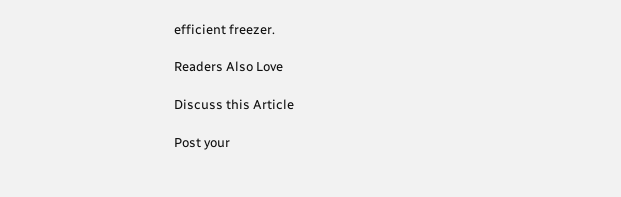efficient freezer.

Readers Also Love

Discuss this Article

Post your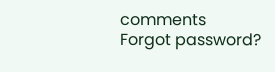comments
Forgot password?